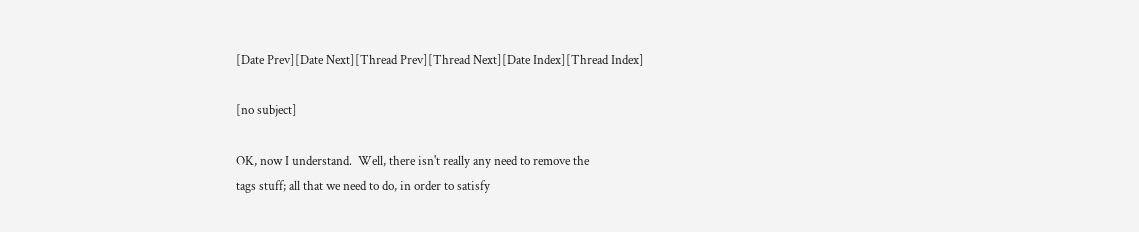[Date Prev][Date Next][Thread Prev][Thread Next][Date Index][Thread Index]

[no subject]

OK, now I understand.  Well, there isn't really any need to remove the
tags stuff; all that we need to do, in order to satisfy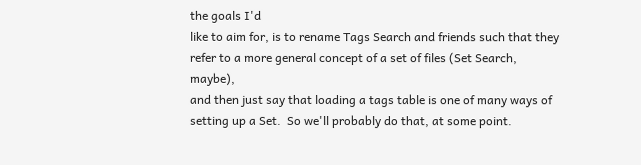the goals I'd
like to aim for, is to rename Tags Search and friends such that they
refer to a more general concept of a set of files (Set Search, maybe),
and then just say that loading a tags table is one of many ways of
setting up a Set.  So we'll probably do that, at some point.